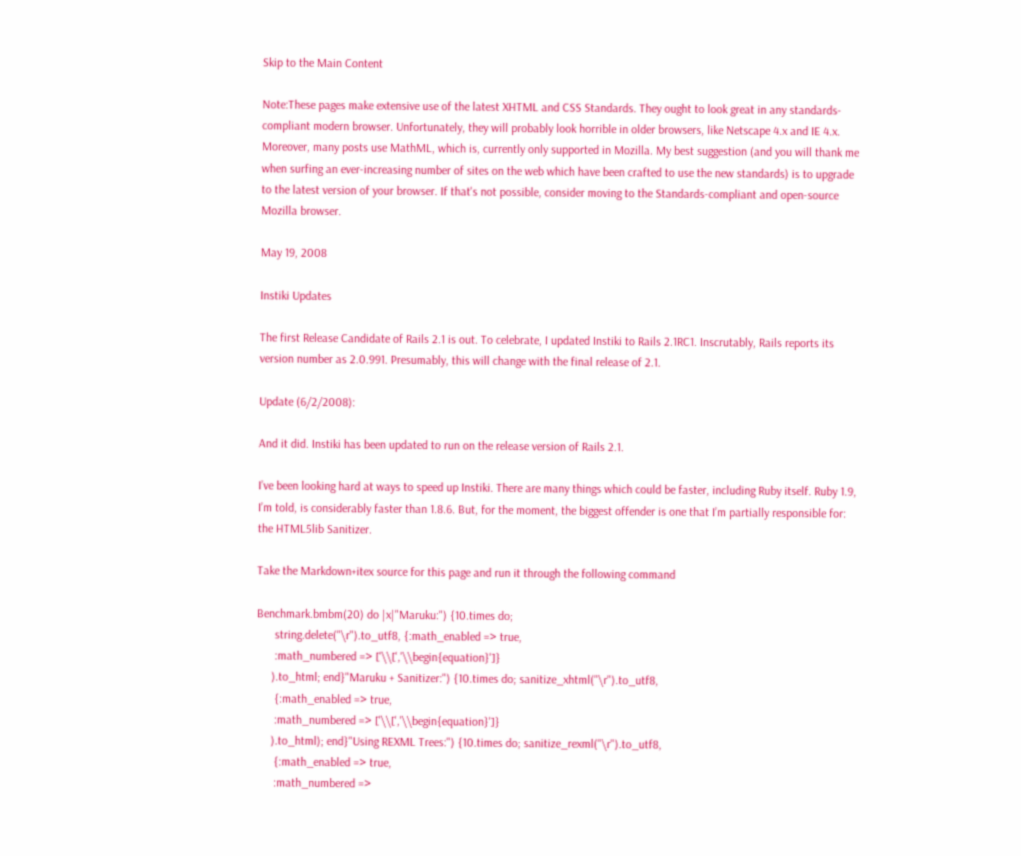Skip to the Main Content

Note:These pages make extensive use of the latest XHTML and CSS Standards. They ought to look great in any standards-compliant modern browser. Unfortunately, they will probably look horrible in older browsers, like Netscape 4.x and IE 4.x. Moreover, many posts use MathML, which is, currently only supported in Mozilla. My best suggestion (and you will thank me when surfing an ever-increasing number of sites on the web which have been crafted to use the new standards) is to upgrade to the latest version of your browser. If that's not possible, consider moving to the Standards-compliant and open-source Mozilla browser.

May 19, 2008

Instiki Updates

The first Release Candidate of Rails 2.1 is out. To celebrate, I updated Instiki to Rails 2.1RC1. Inscrutably, Rails reports its version number as 2.0.991. Presumably, this will change with the final release of 2.1.

Update (6/2/2008):

And it did. Instiki has been updated to run on the release version of Rails 2.1.

I’ve been looking hard at ways to speed up Instiki. There are many things which could be faster, including Ruby itself. Ruby 1.9, I’m told, is considerably faster than 1.8.6. But, for the moment, the biggest offender is one that I’m partially responsible for: the HTML5lib Sanitizer.

Take the Markdown+itex source for this page and run it through the following command

Benchmark.bmbm(20) do |x|"Maruku:") {10.times do;
      string.delete("\r").to_utf8, {:math_enabled => true,
      :math_numbered => ['\\[','\\begin{equation}']}
     ).to_html; end}"Maruku + Sanitizer:") {10.times do; sanitize_xhtml("\r").to_utf8,
      {:math_enabled => true,
      :math_numbered => ['\\[','\\begin{equation}']}
     ).to_html); end}"Using REXML Trees:") {10.times do; sanitize_rexml("\r").to_utf8,
      {:math_enabled => true,
      :math_numbered =>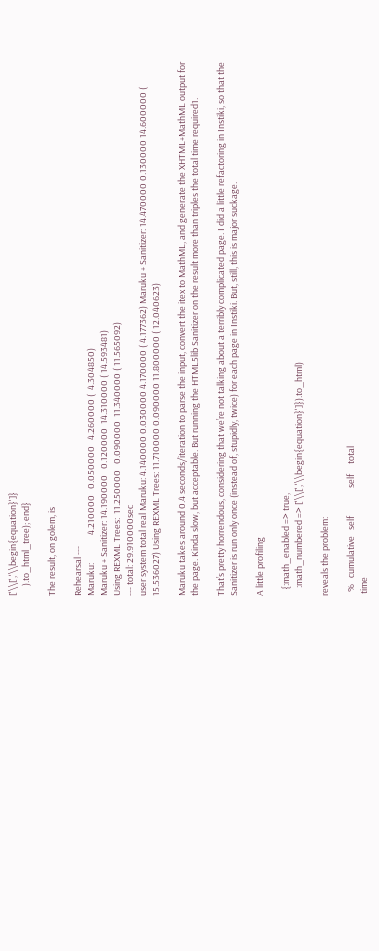['\\[','\\begin{equation}']}
     ).to_html_tree); end}

The result, on golem, is

Rehearsal ---
Maruku:              4.210000   0.050000   4.260000 (  4.304850)
Maruku + Sanitizer: 14.190000   0.120000  14.310000 ( 14.593481)
Using REXML Trees:  11.250000   0.090000  11.340000 ( 11.565092)
--- total: 29.910000sec
user system total real Maruku: 4.140000 0.030000 4.170000 ( 4.177362) Maruku + Sanitizer: 14.470000 0.130000 14.600000 ( 15.536027) Using REXML Trees: 11.710000 0.090000 11.800000 ( 12.040623)

Maruku takes around 0.4 seconds/iteration to parse the input, convert the itex to MathML, and generate the XHTML+MathML output for the page. Kinda slow, but acceptable. But running the HTML5lib Sanitizer on the result more than triples the total time required1.

That’s pretty horrendous, considering that we’re not talking about a terribly complicated page. I did a little refactoring in Instiki, so that the Sanitizer is run only once (instead of, stupidly, twice) for each page in Instiki. But, still, this is major suckage.

A little profiling

   {:math_enabled => true,
    :math_numbered => ['\\[','\\begin{equation}']}).to_html)

reveals the problem:

  %   cumulative   self              self     total
 time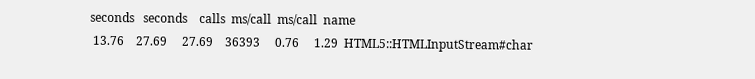seconds   seconds    calls  ms/call  ms/call  name
 13.76    27.69     27.69    36393     0.76     1.29  HTML5::HTMLInputStream#char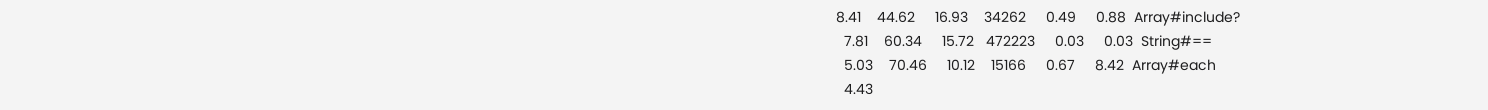8.41    44.62     16.93    34262     0.49     0.88  Array#include?
  7.81    60.34     15.72   472223     0.03     0.03  String#==
  5.03    70.46     10.12    15166     0.67     8.42  Array#each
  4.43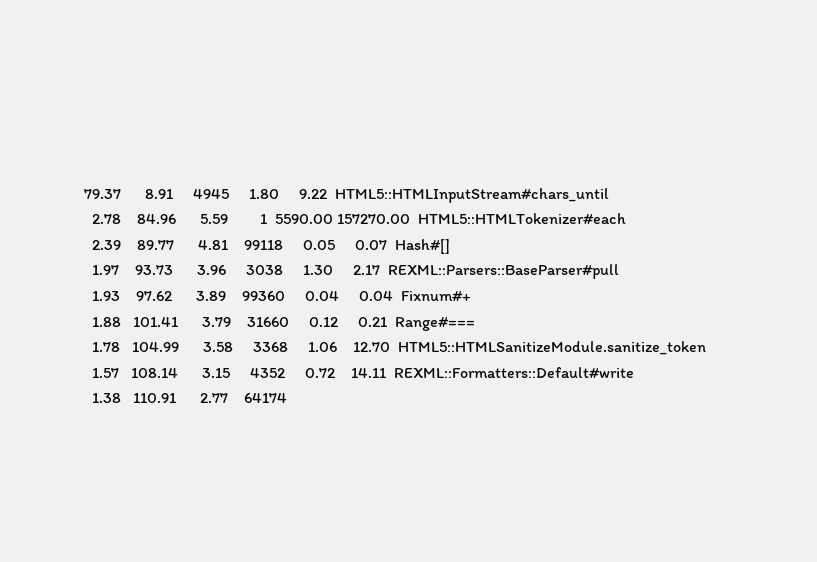79.37      8.91     4945     1.80     9.22  HTML5::HTMLInputStream#chars_until
  2.78    84.96      5.59        1  5590.00 157270.00  HTML5::HTMLTokenizer#each
  2.39    89.77      4.81    99118     0.05     0.07  Hash#[]
  1.97    93.73      3.96     3038     1.30     2.17  REXML::Parsers::BaseParser#pull
  1.93    97.62      3.89    99360     0.04     0.04  Fixnum#+
  1.88   101.41      3.79    31660     0.12     0.21  Range#===
  1.78   104.99      3.58     3368     1.06    12.70  HTML5::HTMLSanitizeModule.sanitize_token
  1.57   108.14      3.15     4352     0.72    14.11  REXML::Formatters::Default#write
  1.38   110.91      2.77    64174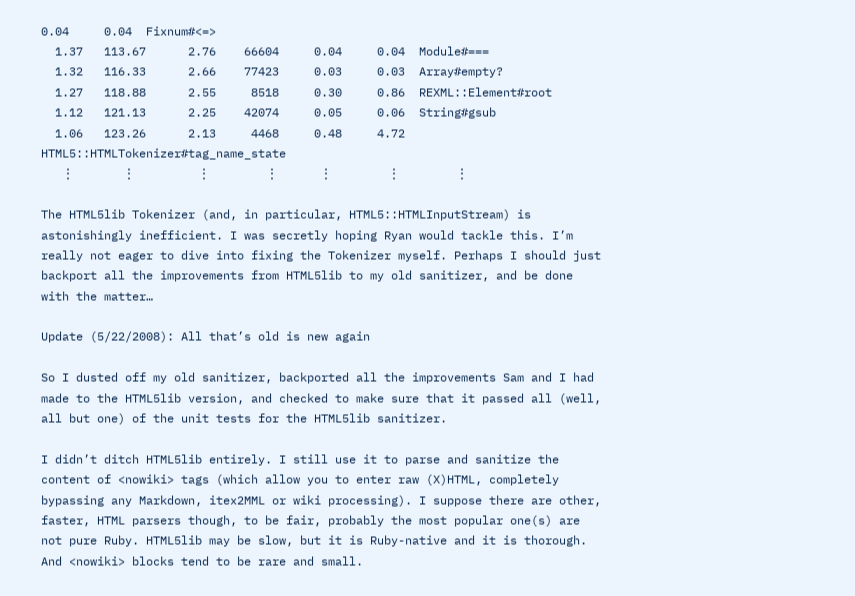0.04     0.04  Fixnum#<=>
  1.37   113.67      2.76    66604     0.04     0.04  Module#===
  1.32   116.33      2.66    77423     0.03     0.03  Array#empty?
  1.27   118.88      2.55     8518     0.30     0.86  REXML::Element#root
  1.12   121.13      2.25    42074     0.05     0.06  String#gsub
  1.06   123.26      2.13     4468     0.48     4.72  HTML5::HTMLTokenizer#tag_name_state
   ⋮       ⋮         ⋮        ⋮      ⋮        ⋮        ⋮

The HTML5lib Tokenizer (and, in particular, HTML5::HTMLInputStream) is astonishingly inefficient. I was secretly hoping Ryan would tackle this. I’m really not eager to dive into fixing the Tokenizer myself. Perhaps I should just backport all the improvements from HTML5lib to my old sanitizer, and be done with the matter…

Update (5/22/2008): All that’s old is new again

So I dusted off my old sanitizer, backported all the improvements Sam and I had made to the HTML5lib version, and checked to make sure that it passed all (well, all but one) of the unit tests for the HTML5lib sanitizer.

I didn’t ditch HTML5lib entirely. I still use it to parse and sanitize the content of <nowiki> tags (which allow you to enter raw (X)HTML, completely bypassing any Markdown, itex2MML or wiki processing). I suppose there are other, faster, HTML parsers though, to be fair, probably the most popular one(s) are not pure Ruby. HTML5lib may be slow, but it is Ruby-native and it is thorough. And <nowiki> blocks tend to be rare and small.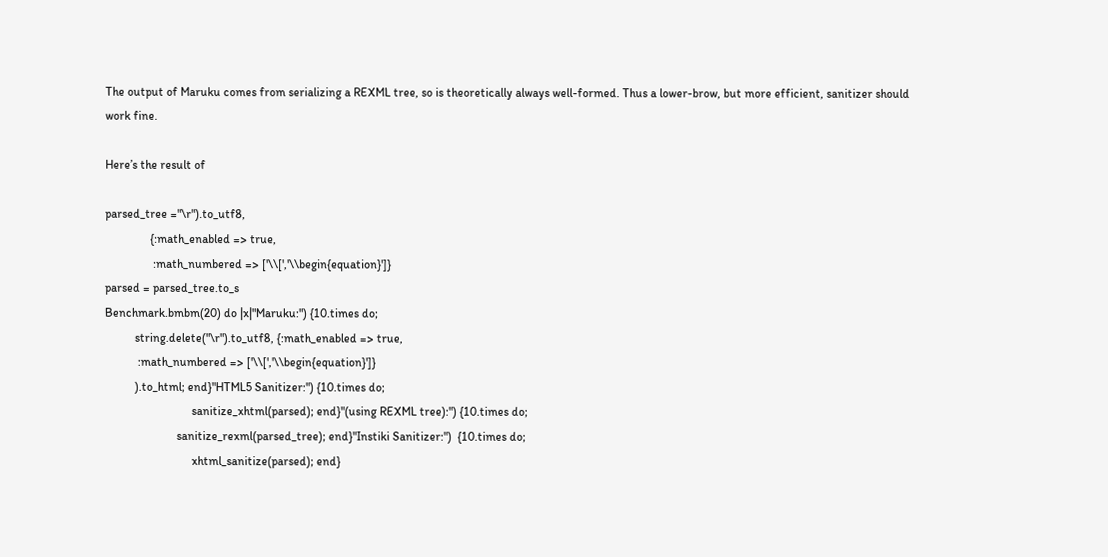The output of Maruku comes from serializing a REXML tree, so is theoretically always well-formed. Thus a lower-brow, but more efficient, sanitizer should work fine.

Here’s the result of

parsed_tree ="\r").to_utf8,
               {:math_enabled => true,
                :math_numbered => ['\\[','\\begin{equation}']}
parsed = parsed_tree.to_s
Benchmark.bmbm(20) do |x|"Maruku:") {10.times do;
          string.delete("\r").to_utf8, {:math_enabled => true,
           :math_numbered => ['\\[','\\begin{equation}']}
          ).to_html; end}"HTML5 Sanitizer:") {10.times do;
                             sanitize_xhtml(parsed); end}"(using REXML tree):") {10.times do;
                        sanitize_rexml(parsed_tree); end}"Instiki Sanitizer:")  {10.times do;
                             xhtml_sanitize(parsed); end}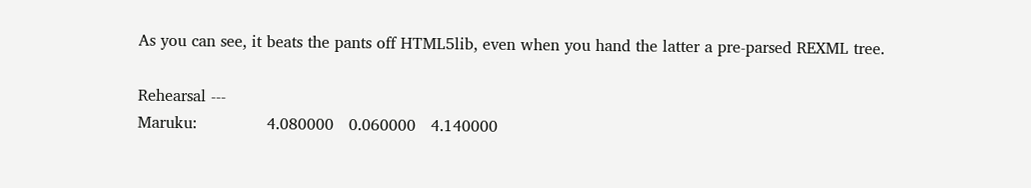As you can see, it beats the pants off HTML5lib, even when you hand the latter a pre-parsed REXML tree.

Rehearsal ---
Maruku:              4.080000   0.060000   4.140000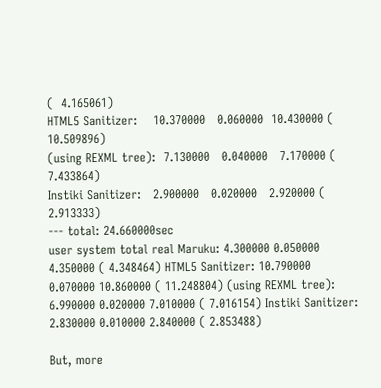(  4.165061)
HTML5 Sanitizer:    10.370000   0.060000  10.430000 ( 10.509896)
(using REXML tree):  7.130000   0.040000   7.170000 (  7.433864)
Instiki Sanitizer:   2.900000   0.020000   2.920000 (  2.913333)
--- total: 24.660000sec
user system total real Maruku: 4.300000 0.050000 4.350000 ( 4.348464) HTML5 Sanitizer: 10.790000 0.070000 10.860000 ( 11.248804) (using REXML tree): 6.990000 0.020000 7.010000 ( 7.016154) Instiki Sanitizer: 2.830000 0.010000 2.840000 ( 2.853488)

But, more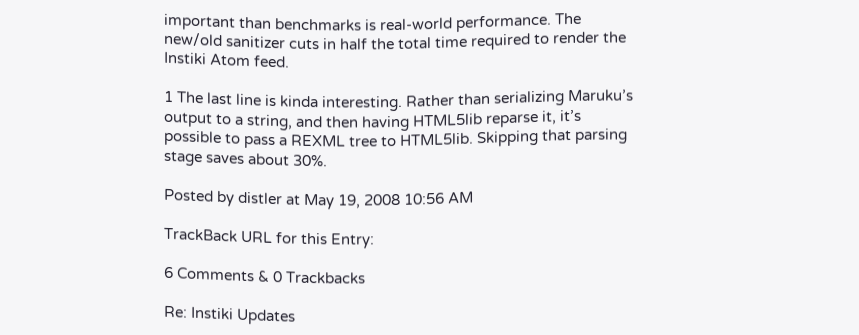important than benchmarks is real-world performance. The new/old sanitizer cuts in half the total time required to render the Instiki Atom feed.

1 The last line is kinda interesting. Rather than serializing Maruku’s output to a string, and then having HTML5lib reparse it, it’s possible to pass a REXML tree to HTML5lib. Skipping that parsing stage saves about 30%.

Posted by distler at May 19, 2008 10:56 AM

TrackBack URL for this Entry:

6 Comments & 0 Trackbacks

Re: Instiki Updates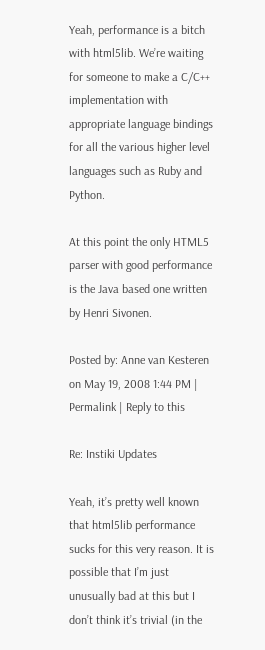Yeah, performance is a bitch with html5lib. We’re waiting for someone to make a C/C++ implementation with appropriate language bindings for all the various higher level languages such as Ruby and Python.

At this point the only HTML5 parser with good performance is the Java based one written by Henri Sivonen.

Posted by: Anne van Kesteren on May 19, 2008 1:44 PM | Permalink | Reply to this

Re: Instiki Updates

Yeah, it’s pretty well known that html5lib performance sucks for this very reason. It is possible that I’m just unusually bad at this but I don’t think it’s trivial (in the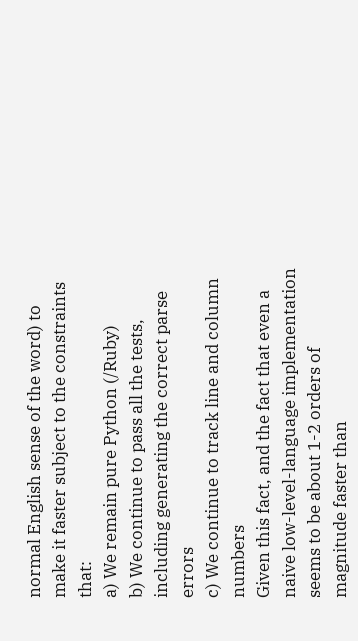normal English sense of the word) to make it faster subject to the constraints that:
a) We remain pure Python (/Ruby)
b) We continue to pass all the tests, including generating the correct parse errors
c) We continue to track line and column numbers
Given this fact, and the fact that even a naive low-level-language implementation seems to be about 1-2 orders of magnitude faster than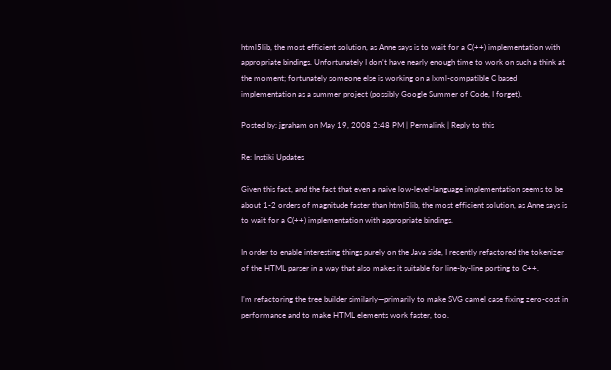html5lib, the most efficient solution, as Anne says is to wait for a C(++) implementation with appropriate bindings. Unfortunately I don’t have nearly enough time to work on such a think at the moment; fortunately someone else is working on a lxml-compatible C based implementation as a summer project (possibly Google Summer of Code, I forget).

Posted by: jgraham on May 19, 2008 2:48 PM | Permalink | Reply to this

Re: Instiki Updates

Given this fact, and the fact that even a naive low-level-language implementation seems to be about 1-2 orders of magnitude faster than html5lib, the most efficient solution, as Anne says is to wait for a C(++) implementation with appropriate bindings.

In order to enable interesting things purely on the Java side, I recently refactored the tokenizer of the HTML parser in a way that also makes it suitable for line-by-line porting to C++.

I’m refactoring the tree builder similarly—primarily to make SVG camel case fixing zero-cost in performance and to make HTML elements work faster, too.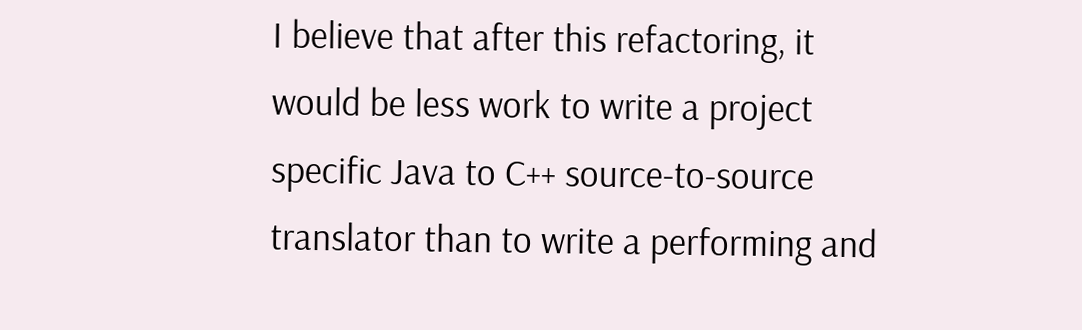I believe that after this refactoring, it would be less work to write a project specific Java to C++ source-to-source translator than to write a performing and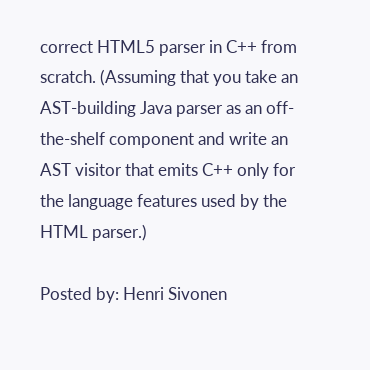correct HTML5 parser in C++ from scratch. (Assuming that you take an AST-building Java parser as an off-the-shelf component and write an AST visitor that emits C++ only for the language features used by the HTML parser.)

Posted by: Henri Sivonen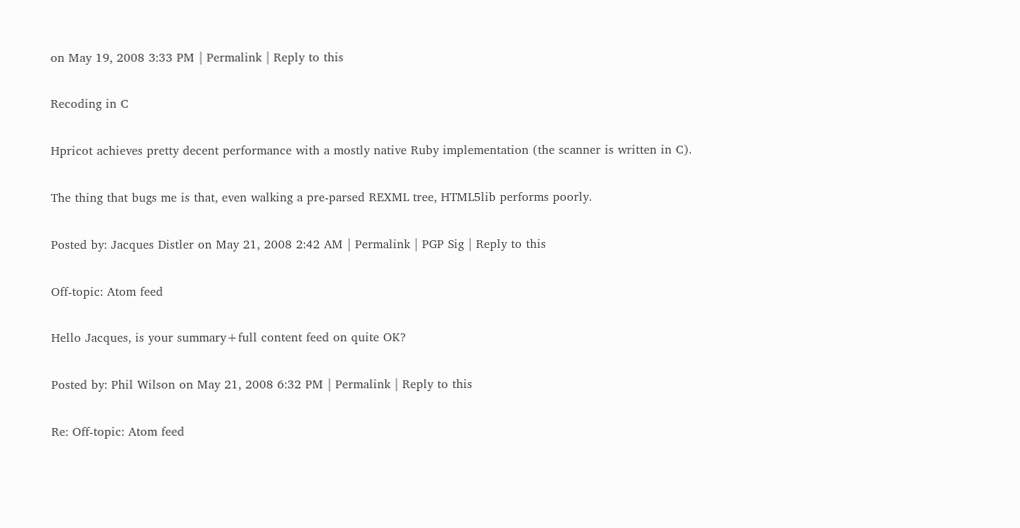on May 19, 2008 3:33 PM | Permalink | Reply to this

Recoding in C

Hpricot achieves pretty decent performance with a mostly native Ruby implementation (the scanner is written in C).

The thing that bugs me is that, even walking a pre-parsed REXML tree, HTML5lib performs poorly.

Posted by: Jacques Distler on May 21, 2008 2:42 AM | Permalink | PGP Sig | Reply to this

Off-topic: Atom feed

Hello Jacques, is your summary+full content feed on quite OK?

Posted by: Phil Wilson on May 21, 2008 6:32 PM | Permalink | Reply to this

Re: Off-topic: Atom feed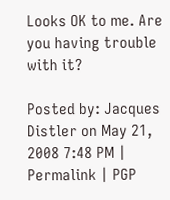Looks OK to me. Are you having trouble with it?

Posted by: Jacques Distler on May 21, 2008 7:48 PM | Permalink | PGP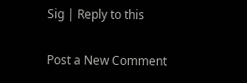Sig | Reply to this

Post a New Comment